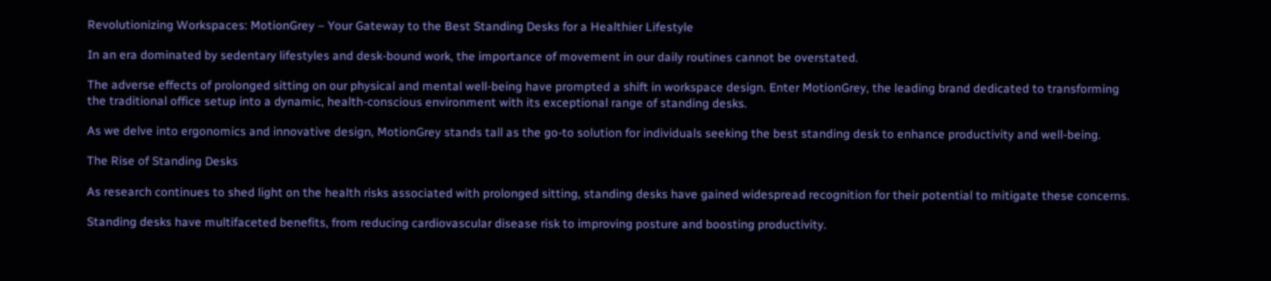Revolutionizing Workspaces: MotionGrey – Your Gateway to the Best Standing Desks for a Healthier Lifestyle

In an era dominated by sedentary lifestyles and desk-bound work, the importance of movement in our daily routines cannot be overstated.

The adverse effects of prolonged sitting on our physical and mental well-being have prompted a shift in workspace design. Enter MotionGrey, the leading brand dedicated to transforming the traditional office setup into a dynamic, health-conscious environment with its exceptional range of standing desks.

As we delve into ergonomics and innovative design, MotionGrey stands tall as the go-to solution for individuals seeking the best standing desk to enhance productivity and well-being.

The Rise of Standing Desks

As research continues to shed light on the health risks associated with prolonged sitting, standing desks have gained widespread recognition for their potential to mitigate these concerns.

Standing desks have multifaceted benefits, from reducing cardiovascular disease risk to improving posture and boosting productivity.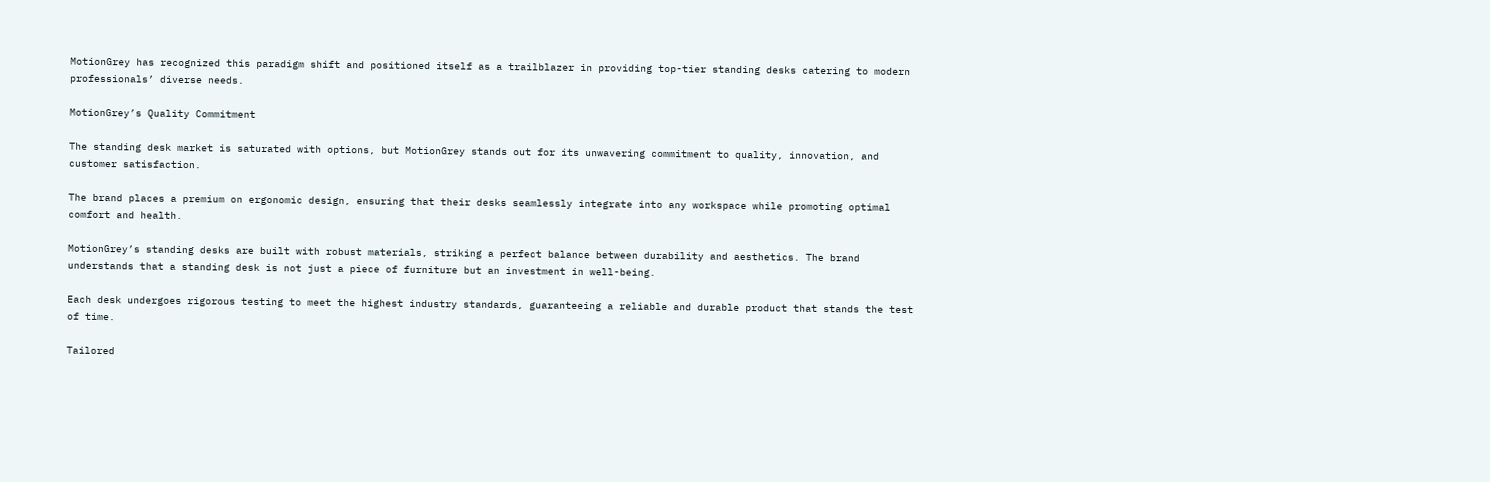MotionGrey has recognized this paradigm shift and positioned itself as a trailblazer in providing top-tier standing desks catering to modern professionals’ diverse needs.

MotionGrey’s Quality Commitment

The standing desk market is saturated with options, but MotionGrey stands out for its unwavering commitment to quality, innovation, and customer satisfaction.

The brand places a premium on ergonomic design, ensuring that their desks seamlessly integrate into any workspace while promoting optimal comfort and health.

MotionGrey’s standing desks are built with robust materials, striking a perfect balance between durability and aesthetics. The brand understands that a standing desk is not just a piece of furniture but an investment in well-being.

Each desk undergoes rigorous testing to meet the highest industry standards, guaranteeing a reliable and durable product that stands the test of time.

Tailored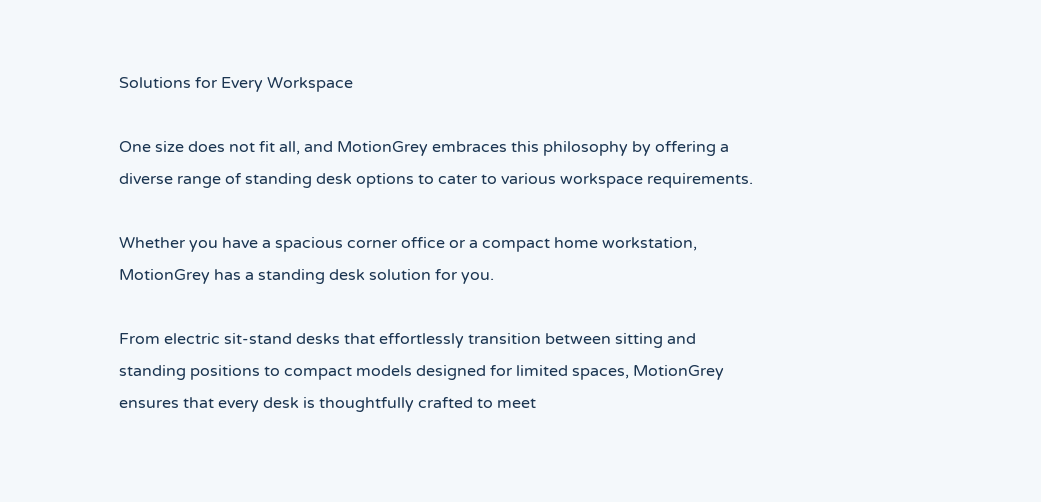Solutions for Every Workspace

One size does not fit all, and MotionGrey embraces this philosophy by offering a diverse range of standing desk options to cater to various workspace requirements.

Whether you have a spacious corner office or a compact home workstation, MotionGrey has a standing desk solution for you.

From electric sit-stand desks that effortlessly transition between sitting and standing positions to compact models designed for limited spaces, MotionGrey ensures that every desk is thoughtfully crafted to meet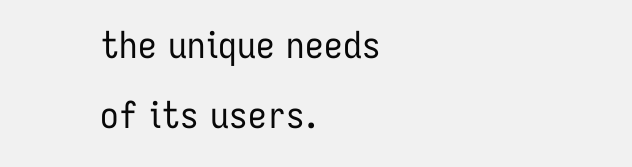the unique needs of its users.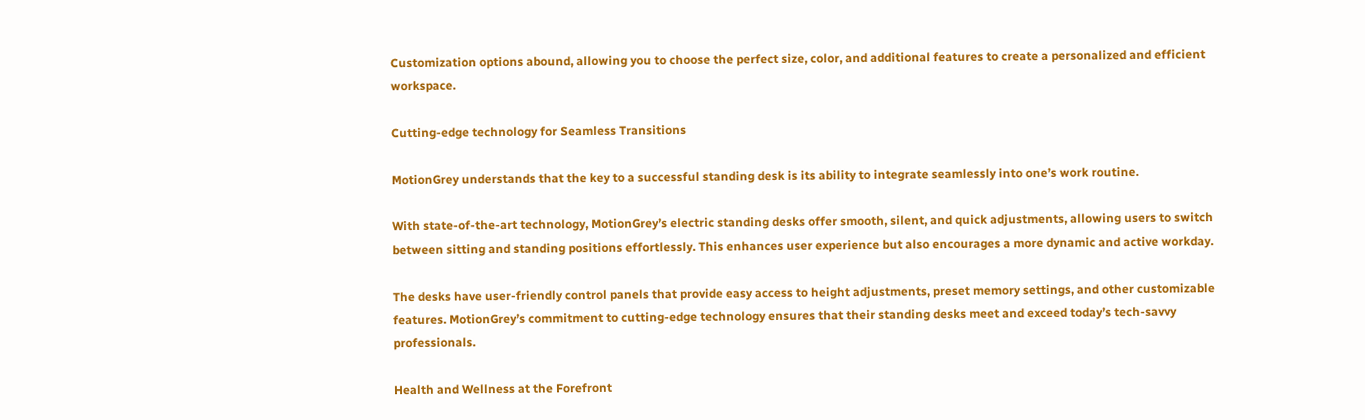Customization options abound, allowing you to choose the perfect size, color, and additional features to create a personalized and efficient workspace.

Cutting-edge technology for Seamless Transitions

MotionGrey understands that the key to a successful standing desk is its ability to integrate seamlessly into one’s work routine.

With state-of-the-art technology, MotionGrey’s electric standing desks offer smooth, silent, and quick adjustments, allowing users to switch between sitting and standing positions effortlessly. This enhances user experience but also encourages a more dynamic and active workday.

The desks have user-friendly control panels that provide easy access to height adjustments, preset memory settings, and other customizable features. MotionGrey’s commitment to cutting-edge technology ensures that their standing desks meet and exceed today’s tech-savvy professionals.

Health and Wellness at the Forefront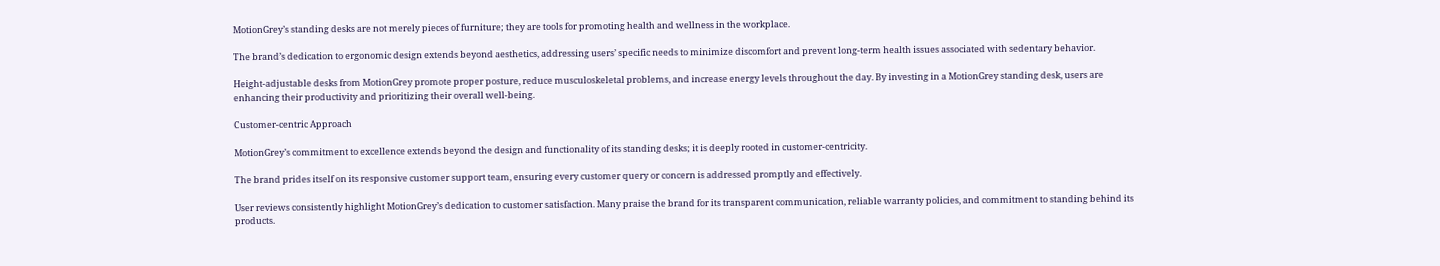MotionGrey’s standing desks are not merely pieces of furniture; they are tools for promoting health and wellness in the workplace.

The brand’s dedication to ergonomic design extends beyond aesthetics, addressing users’ specific needs to minimize discomfort and prevent long-term health issues associated with sedentary behavior.

Height-adjustable desks from MotionGrey promote proper posture, reduce musculoskeletal problems, and increase energy levels throughout the day. By investing in a MotionGrey standing desk, users are enhancing their productivity and prioritizing their overall well-being.

Customer-centric Approach

MotionGrey’s commitment to excellence extends beyond the design and functionality of its standing desks; it is deeply rooted in customer-centricity.

The brand prides itself on its responsive customer support team, ensuring every customer query or concern is addressed promptly and effectively.

User reviews consistently highlight MotionGrey’s dedication to customer satisfaction. Many praise the brand for its transparent communication, reliable warranty policies, and commitment to standing behind its products.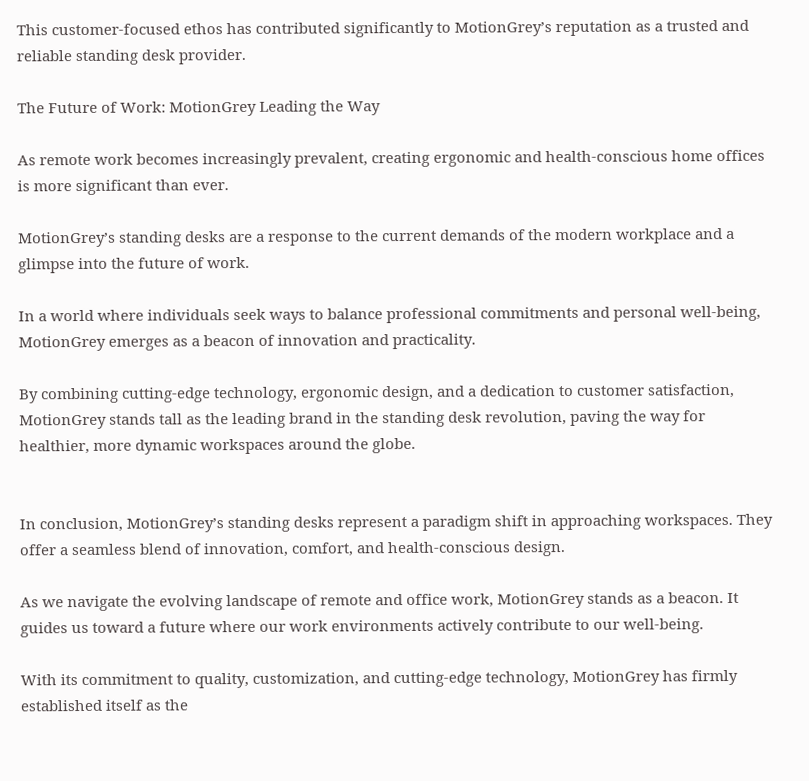This customer-focused ethos has contributed significantly to MotionGrey’s reputation as a trusted and reliable standing desk provider.

The Future of Work: MotionGrey Leading the Way

As remote work becomes increasingly prevalent, creating ergonomic and health-conscious home offices is more significant than ever.

MotionGrey’s standing desks are a response to the current demands of the modern workplace and a glimpse into the future of work.

In a world where individuals seek ways to balance professional commitments and personal well-being, MotionGrey emerges as a beacon of innovation and practicality.

By combining cutting-edge technology, ergonomic design, and a dedication to customer satisfaction, MotionGrey stands tall as the leading brand in the standing desk revolution, paving the way for healthier, more dynamic workspaces around the globe.


In conclusion, MotionGrey’s standing desks represent a paradigm shift in approaching workspaces. They offer a seamless blend of innovation, comfort, and health-conscious design.

As we navigate the evolving landscape of remote and office work, MotionGrey stands as a beacon. It guides us toward a future where our work environments actively contribute to our well-being.

With its commitment to quality, customization, and cutting-edge technology, MotionGrey has firmly established itself as the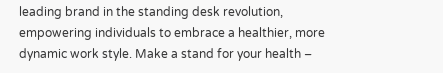leading brand in the standing desk revolution, empowering individuals to embrace a healthier, more dynamic work style. Make a stand for your health –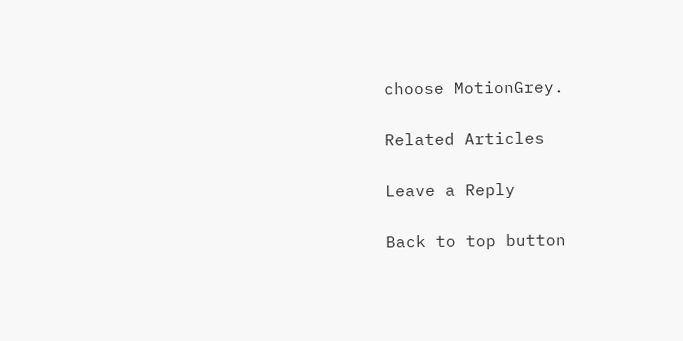choose MotionGrey.

Related Articles

Leave a Reply

Back to top button